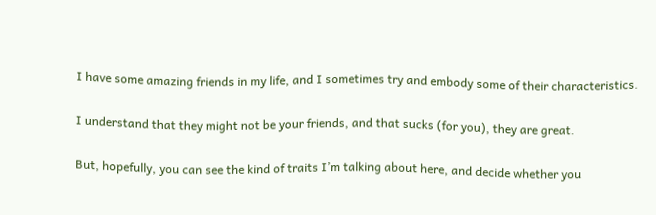I have some amazing friends in my life, and I sometimes try and embody some of their characteristics.

I understand that they might not be your friends, and that sucks (for you), they are great.

But, hopefully, you can see the kind of traits I’m talking about here, and decide whether you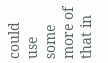could use some more of that in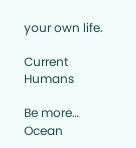your own life.

Current Humans

Be more… Ocean